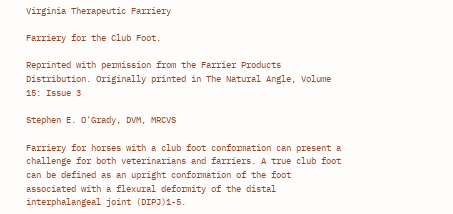Virginia Therapeutic Farriery

Farriery for the Club Foot.

Reprinted with permission from the Farrier Products Distribution. Originally printed in The Natural Angle, Volume 15: Issue 3

Stephen E. O'Grady, DVM, MRCVS

Farriery for horses with a club foot conformation can present a challenge for both veterinarians and farriers. A true club foot can be defined as an upright conformation of the foot associated with a flexural deformity of the distal interphalangeal joint (DIPJ)1-5.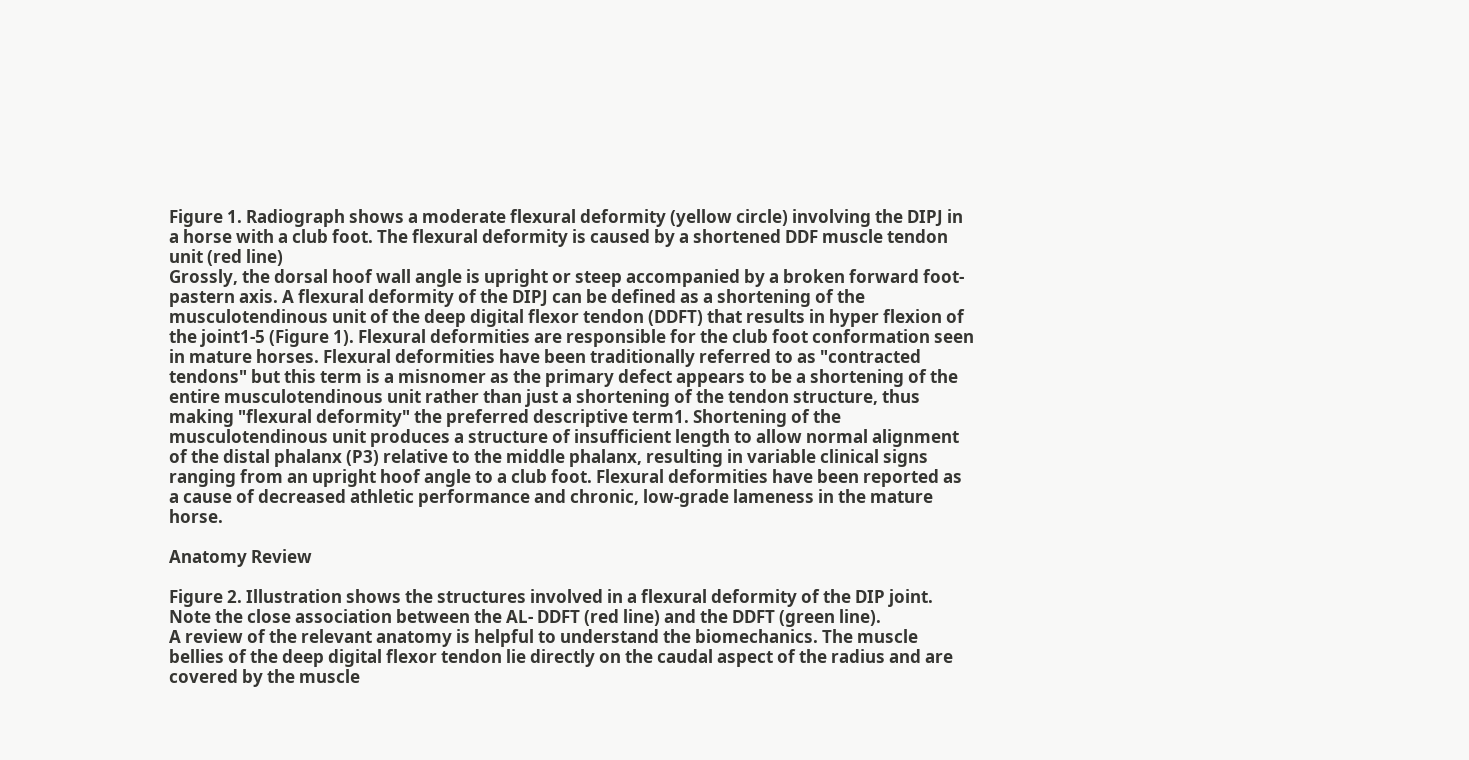Figure 1. Radiograph shows a moderate flexural deformity (yellow circle) involving the DIPJ in a horse with a club foot. The flexural deformity is caused by a shortened DDF muscle tendon unit (red line)
Grossly, the dorsal hoof wall angle is upright or steep accompanied by a broken forward foot-pastern axis. A flexural deformity of the DIPJ can be defined as a shortening of the musculotendinous unit of the deep digital flexor tendon (DDFT) that results in hyper flexion of the joint1-5 (Figure 1). Flexural deformities are responsible for the club foot conformation seen in mature horses. Flexural deformities have been traditionally referred to as "contracted tendons" but this term is a misnomer as the primary defect appears to be a shortening of the entire musculotendinous unit rather than just a shortening of the tendon structure, thus making "flexural deformity" the preferred descriptive term1. Shortening of the musculotendinous unit produces a structure of insufficient length to allow normal alignment of the distal phalanx (P3) relative to the middle phalanx, resulting in variable clinical signs ranging from an upright hoof angle to a club foot. Flexural deformities have been reported as a cause of decreased athletic performance and chronic, low-grade lameness in the mature horse.

Anatomy Review

Figure 2. Illustration shows the structures involved in a flexural deformity of the DIP joint. Note the close association between the AL- DDFT (red line) and the DDFT (green line).
A review of the relevant anatomy is helpful to understand the biomechanics. The muscle bellies of the deep digital flexor tendon lie directly on the caudal aspect of the radius and are covered by the muscle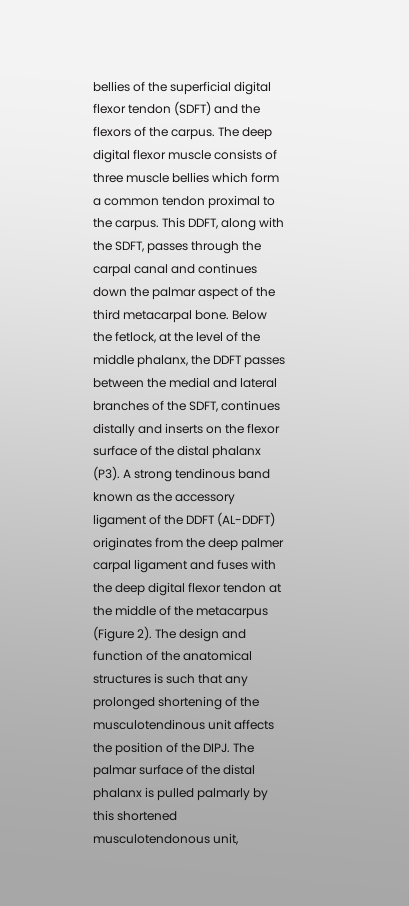bellies of the superficial digital flexor tendon (SDFT) and the flexors of the carpus. The deep digital flexor muscle consists of three muscle bellies which form a common tendon proximal to the carpus. This DDFT, along with the SDFT, passes through the carpal canal and continues down the palmar aspect of the third metacarpal bone. Below the fetlock, at the level of the middle phalanx, the DDFT passes between the medial and lateral branches of the SDFT, continues distally and inserts on the flexor surface of the distal phalanx (P3). A strong tendinous band known as the accessory ligament of the DDFT (AL-DDFT) originates from the deep palmer carpal ligament and fuses with the deep digital flexor tendon at the middle of the metacarpus (Figure 2). The design and function of the anatomical structures is such that any prolonged shortening of the musculotendinous unit affects the position of the DIPJ. The palmar surface of the distal phalanx is pulled palmarly by this shortened musculotendonous unit,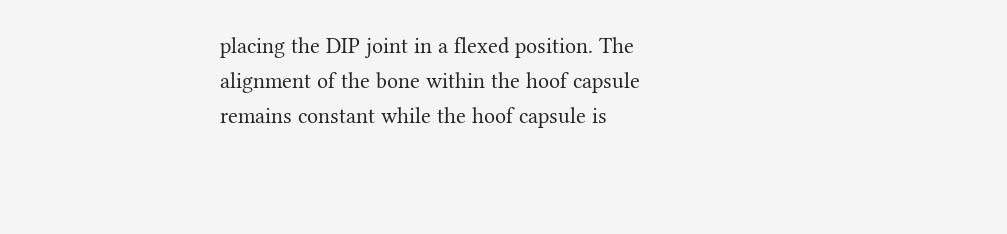placing the DIP joint in a flexed position. The alignment of the bone within the hoof capsule remains constant while the hoof capsule is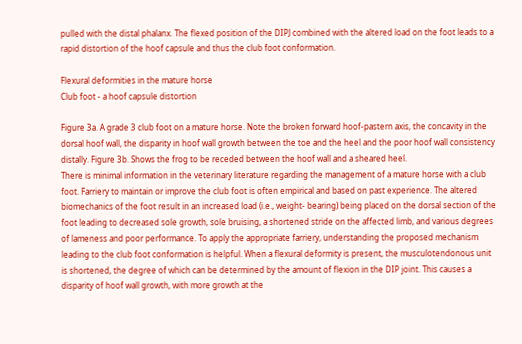pulled with the distal phalanx. The flexed position of the DIPJ combined with the altered load on the foot leads to a rapid distortion of the hoof capsule and thus the club foot conformation.

Flexural deformities in the mature horse
Club foot - a hoof capsule distortion

Figure 3a. A grade 3 club foot on a mature horse. Note the broken forward hoof-pastern axis, the concavity in the dorsal hoof wall, the disparity in hoof wall growth between the toe and the heel and the poor hoof wall consistency distally. Figure 3b. Shows the frog to be receded between the hoof wall and a sheared heel.
There is minimal information in the veterinary literature regarding the management of a mature horse with a club foot. Farriery to maintain or improve the club foot is often empirical and based on past experience. The altered biomechanics of the foot result in an increased load (i.e., weight- bearing) being placed on the dorsal section of the foot leading to decreased sole growth, sole bruising, a shortened stride on the affected limb, and various degrees of lameness and poor performance. To apply the appropriate farriery, understanding the proposed mechanism leading to the club foot conformation is helpful. When a flexural deformity is present, the musculotendonous unit is shortened, the degree of which can be determined by the amount of flexion in the DIP joint. This causes a disparity of hoof wall growth, with more growth at the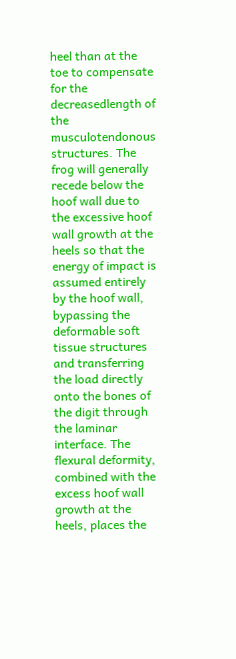heel than at the toe to compensate for the decreasedlength of the musculotendonous structures. The frog will generally recede below the hoof wall due to the excessive hoof wall growth at the heels so that the energy of impact is assumed entirely by the hoof wall, bypassing the deformable soft tissue structures and transferring the load directly onto the bones of the digit through the laminar interface. The flexural deformity, combined with the excess hoof wall growth at the heels, places the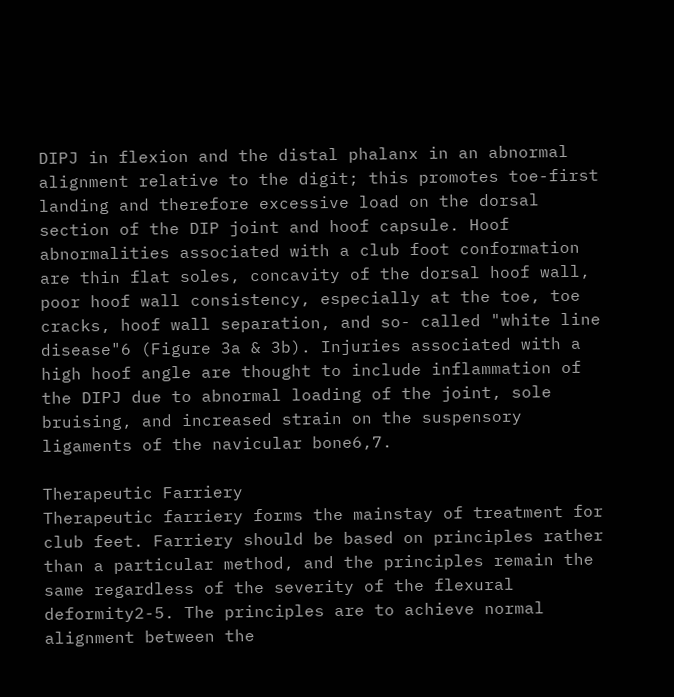DIPJ in flexion and the distal phalanx in an abnormal alignment relative to the digit; this promotes toe-first landing and therefore excessive load on the dorsal section of the DIP joint and hoof capsule. Hoof abnormalities associated with a club foot conformation are thin flat soles, concavity of the dorsal hoof wall, poor hoof wall consistency, especially at the toe, toe cracks, hoof wall separation, and so- called "white line disease"6 (Figure 3a & 3b). Injuries associated with a high hoof angle are thought to include inflammation of the DIPJ due to abnormal loading of the joint, sole bruising, and increased strain on the suspensory ligaments of the navicular bone6,7.

Therapeutic Farriery
Therapeutic farriery forms the mainstay of treatment for club feet. Farriery should be based on principles rather than a particular method, and the principles remain the same regardless of the severity of the flexural deformity2-5. The principles are to achieve normal alignment between the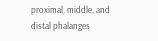proximal, middle, and distal phalanges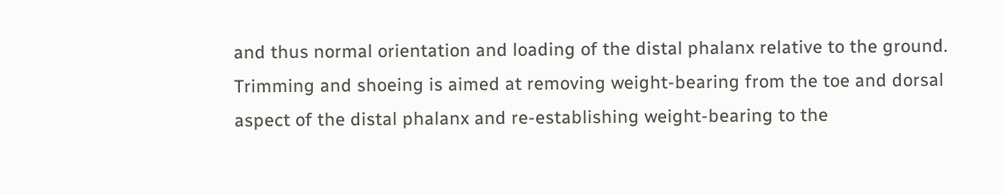and thus normal orientation and loading of the distal phalanx relative to the ground. Trimming and shoeing is aimed at removing weight-bearing from the toe and dorsal aspect of the distal phalanx and re-establishing weight-bearing to the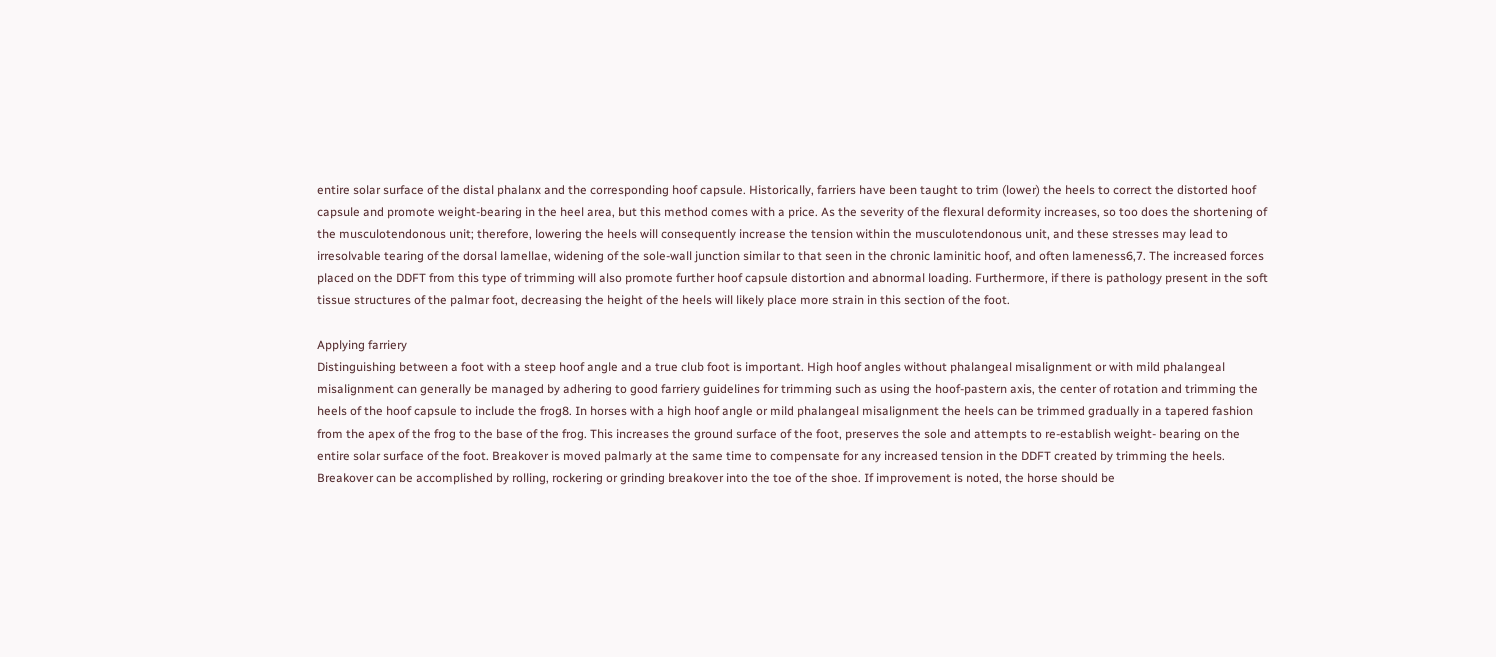entire solar surface of the distal phalanx and the corresponding hoof capsule. Historically, farriers have been taught to trim (lower) the heels to correct the distorted hoof capsule and promote weight-bearing in the heel area, but this method comes with a price. As the severity of the flexural deformity increases, so too does the shortening of the musculotendonous unit; therefore, lowering the heels will consequently increase the tension within the musculotendonous unit, and these stresses may lead to irresolvable tearing of the dorsal lamellae, widening of the sole-wall junction similar to that seen in the chronic laminitic hoof, and often lameness6,7. The increased forces placed on the DDFT from this type of trimming will also promote further hoof capsule distortion and abnormal loading. Furthermore, if there is pathology present in the soft tissue structures of the palmar foot, decreasing the height of the heels will likely place more strain in this section of the foot.

Applying farriery
Distinguishing between a foot with a steep hoof angle and a true club foot is important. High hoof angles without phalangeal misalignment or with mild phalangeal misalignment can generally be managed by adhering to good farriery guidelines for trimming such as using the hoof-pastern axis, the center of rotation and trimming the heels of the hoof capsule to include the frog8. In horses with a high hoof angle or mild phalangeal misalignment the heels can be trimmed gradually in a tapered fashion from the apex of the frog to the base of the frog. This increases the ground surface of the foot, preserves the sole and attempts to re-establish weight- bearing on the entire solar surface of the foot. Breakover is moved palmarly at the same time to compensate for any increased tension in the DDFT created by trimming the heels. Breakover can be accomplished by rolling, rockering or grinding breakover into the toe of the shoe. If improvement is noted, the horse should be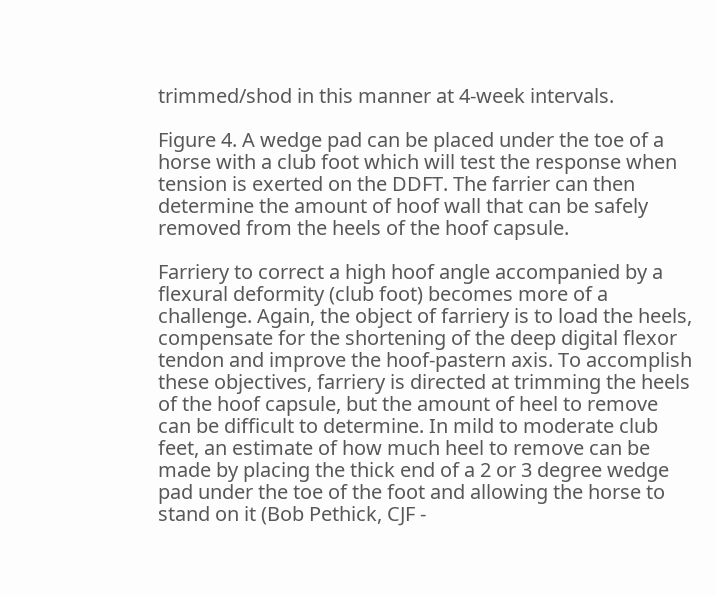trimmed/shod in this manner at 4-week intervals.

Figure 4. A wedge pad can be placed under the toe of a horse with a club foot which will test the response when tension is exerted on the DDFT. The farrier can then determine the amount of hoof wall that can be safely removed from the heels of the hoof capsule.

Farriery to correct a high hoof angle accompanied by a flexural deformity (club foot) becomes more of a challenge. Again, the object of farriery is to load the heels, compensate for the shortening of the deep digital flexor tendon and improve the hoof-pastern axis. To accomplish these objectives, farriery is directed at trimming the heels of the hoof capsule, but the amount of heel to remove can be difficult to determine. In mild to moderate club feet, an estimate of how much heel to remove can be made by placing the thick end of a 2 or 3 degree wedge pad under the toe of the foot and allowing the horse to stand on it (Bob Pethick, CJF -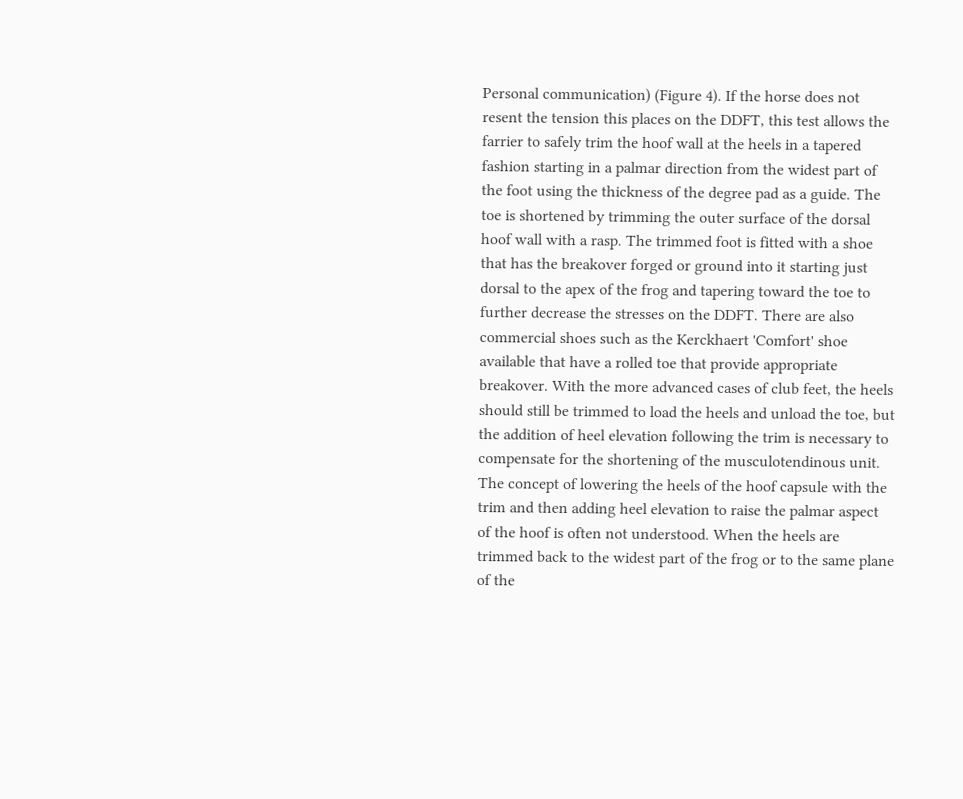Personal communication) (Figure 4). If the horse does not resent the tension this places on the DDFT, this test allows the farrier to safely trim the hoof wall at the heels in a tapered fashion starting in a palmar direction from the widest part of the foot using the thickness of the degree pad as a guide. The toe is shortened by trimming the outer surface of the dorsal hoof wall with a rasp. The trimmed foot is fitted with a shoe that has the breakover forged or ground into it starting just dorsal to the apex of the frog and tapering toward the toe to further decrease the stresses on the DDFT. There are also commercial shoes such as the Kerckhaert 'Comfort' shoe available that have a rolled toe that provide appropriate breakover. With the more advanced cases of club feet, the heels should still be trimmed to load the heels and unload the toe, but the addition of heel elevation following the trim is necessary to compensate for the shortening of the musculotendinous unit. The concept of lowering the heels of the hoof capsule with the trim and then adding heel elevation to raise the palmar aspect of the hoof is often not understood. When the heels are trimmed back to the widest part of the frog or to the same plane of the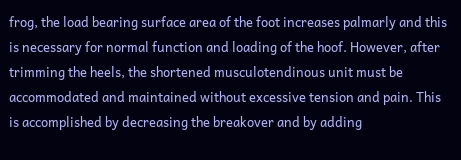frog, the load bearing surface area of the foot increases palmarly and this is necessary for normal function and loading of the hoof. However, after trimming the heels, the shortened musculotendinous unit must be accommodated and maintained without excessive tension and pain. This is accomplished by decreasing the breakover and by adding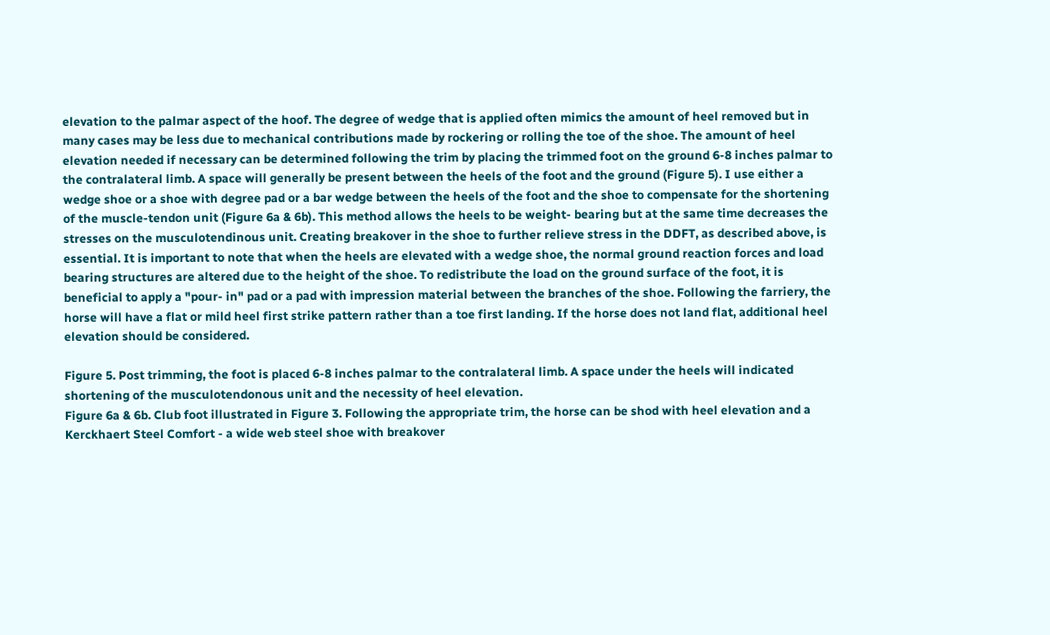elevation to the palmar aspect of the hoof. The degree of wedge that is applied often mimics the amount of heel removed but in many cases may be less due to mechanical contributions made by rockering or rolling the toe of the shoe. The amount of heel elevation needed if necessary can be determined following the trim by placing the trimmed foot on the ground 6-8 inches palmar to the contralateral limb. A space will generally be present between the heels of the foot and the ground (Figure 5). I use either a wedge shoe or a shoe with degree pad or a bar wedge between the heels of the foot and the shoe to compensate for the shortening of the muscle-tendon unit (Figure 6a & 6b). This method allows the heels to be weight- bearing but at the same time decreases the stresses on the musculotendinous unit. Creating breakover in the shoe to further relieve stress in the DDFT, as described above, is essential. It is important to note that when the heels are elevated with a wedge shoe, the normal ground reaction forces and load bearing structures are altered due to the height of the shoe. To redistribute the load on the ground surface of the foot, it is beneficial to apply a "pour- in" pad or a pad with impression material between the branches of the shoe. Following the farriery, the horse will have a flat or mild heel first strike pattern rather than a toe first landing. If the horse does not land flat, additional heel elevation should be considered.

Figure 5. Post trimming, the foot is placed 6-8 inches palmar to the contralateral limb. A space under the heels will indicated shortening of the musculotendonous unit and the necessity of heel elevation.
Figure 6a & 6b. Club foot illustrated in Figure 3. Following the appropriate trim, the horse can be shod with heel elevation and a Kerckhaert Steel Comfort - a wide web steel shoe with breakover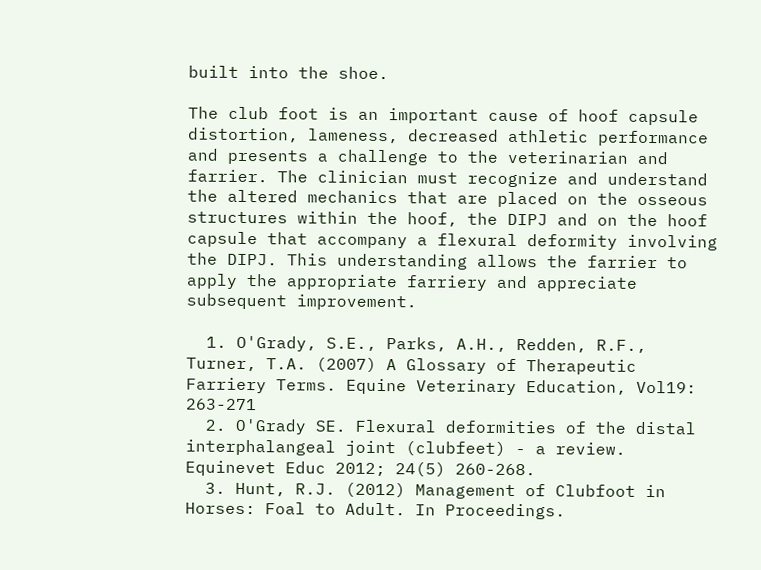built into the shoe.

The club foot is an important cause of hoof capsule distortion, lameness, decreased athletic performance and presents a challenge to the veterinarian and farrier. The clinician must recognize and understand the altered mechanics that are placed on the osseous structures within the hoof, the DIPJ and on the hoof capsule that accompany a flexural deformity involving the DIPJ. This understanding allows the farrier to apply the appropriate farriery and appreciate subsequent improvement.

  1. O'Grady, S.E., Parks, A.H., Redden, R.F., Turner, T.A. (2007) A Glossary of Therapeutic Farriery Terms. Equine Veterinary Education, Vol19: 263-271
  2. O'Grady SE. Flexural deformities of the distal interphalangeal joint (clubfeet) - a review. Equinevet Educ 2012; 24(5) 260-268.
  3. Hunt, R.J. (2012) Management of Clubfoot in Horses: Foal to Adult. In Proceedings.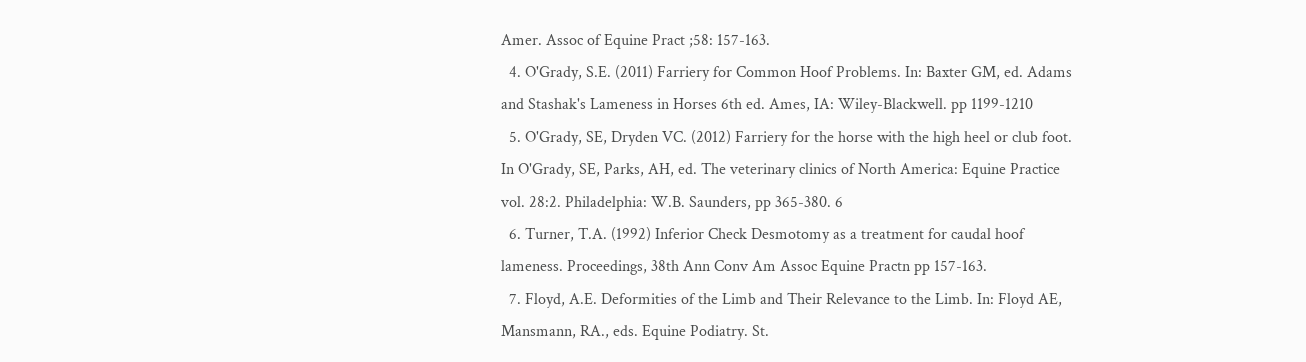Amer. Assoc of Equine Pract ;58: 157-163.
  4. O'Grady, S.E. (2011) Farriery for Common Hoof Problems. In: Baxter GM, ed. Adams and Stashak's Lameness in Horses 6th ed. Ames, IA: Wiley-Blackwell. pp 1199-1210
  5. O'Grady, SE, Dryden VC. (2012) Farriery for the horse with the high heel or club foot. In O'Grady, SE, Parks, AH, ed. The veterinary clinics of North America: Equine Practice vol. 28:2. Philadelphia: W.B. Saunders, pp 365-380. 6
  6. Turner, T.A. (1992) Inferior Check Desmotomy as a treatment for caudal hoof lameness. Proceedings, 38th Ann Conv Am Assoc Equine Practn pp 157-163.
  7. Floyd, A.E. Deformities of the Limb and Their Relevance to the Limb. In: Floyd AE, Mansmann, RA., eds. Equine Podiatry. St.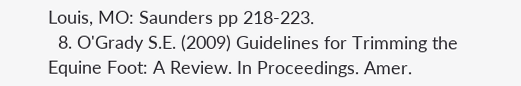Louis, MO: Saunders pp 218-223.
  8. O'Grady S.E. (2009) Guidelines for Trimming the Equine Foot: A Review. In Proceedings. Amer.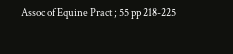Assoc of Equine Pract ; 55 pp 218-225